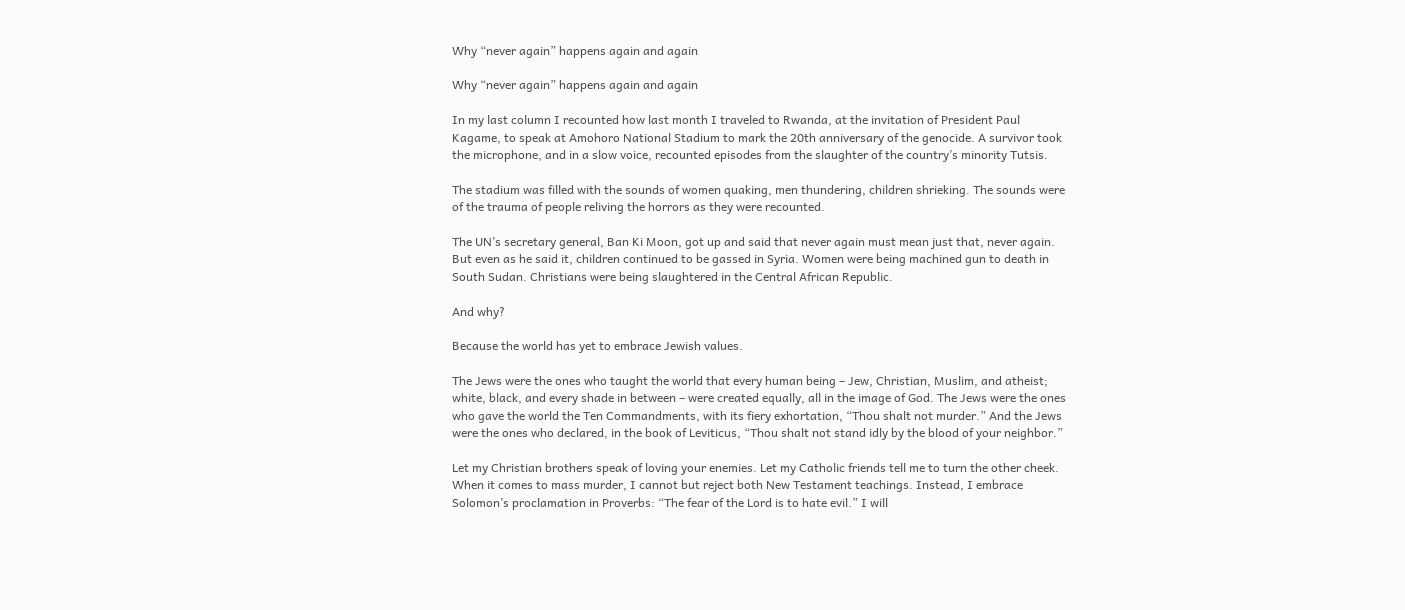Why “never again” happens again and again

Why “never again” happens again and again

In my last column I recounted how last month I traveled to Rwanda, at the invitation of President Paul Kagame, to speak at Amohoro National Stadium to mark the 20th anniversary of the genocide. A survivor took the microphone, and in a slow voice, recounted episodes from the slaughter of the country’s minority Tutsis.

The stadium was filled with the sounds of women quaking, men thundering, children shrieking. The sounds were of the trauma of people reliving the horrors as they were recounted.

The UN’s secretary general, Ban Ki Moon, got up and said that never again must mean just that, never again. But even as he said it, children continued to be gassed in Syria. Women were being machined gun to death in South Sudan. Christians were being slaughtered in the Central African Republic.

And why?

Because the world has yet to embrace Jewish values.

The Jews were the ones who taught the world that every human being – Jew, Christian, Muslim, and atheist; white, black, and every shade in between – were created equally, all in the image of God. The Jews were the ones who gave the world the Ten Commandments, with its fiery exhortation, “Thou shalt not murder.” And the Jews were the ones who declared, in the book of Leviticus, “Thou shalt not stand idly by the blood of your neighbor.”

Let my Christian brothers speak of loving your enemies. Let my Catholic friends tell me to turn the other cheek. When it comes to mass murder, I cannot but reject both New Testament teachings. Instead, I embrace Solomon’s proclamation in Proverbs: “The fear of the Lord is to hate evil.” I will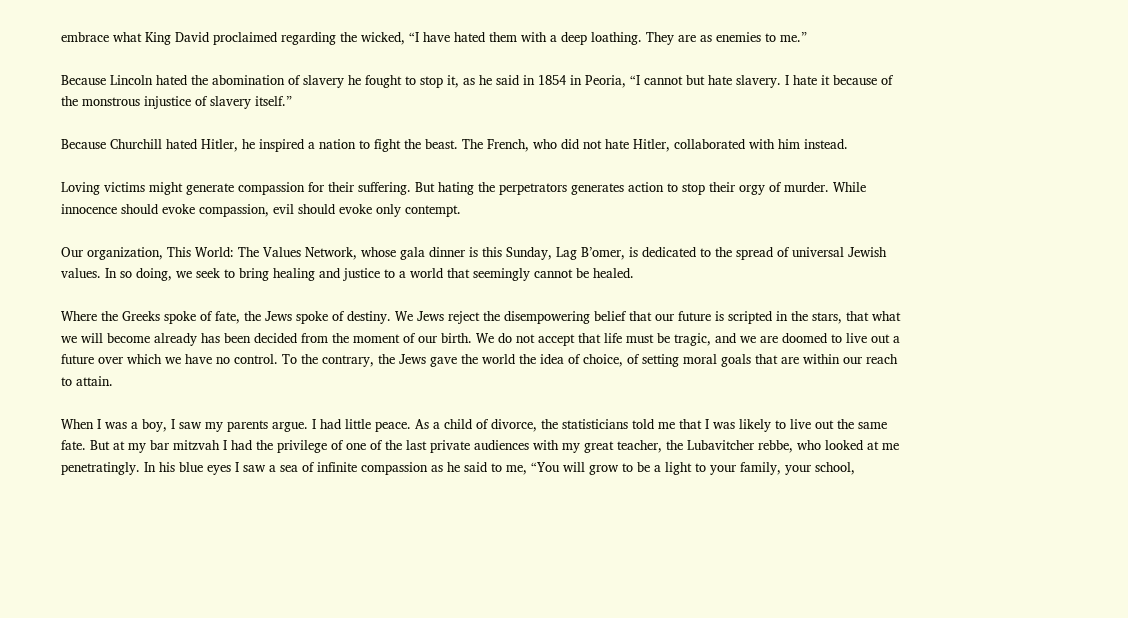embrace what King David proclaimed regarding the wicked, “I have hated them with a deep loathing. They are as enemies to me.”

Because Lincoln hated the abomination of slavery he fought to stop it, as he said in 1854 in Peoria, “I cannot but hate slavery. I hate it because of the monstrous injustice of slavery itself.”

Because Churchill hated Hitler, he inspired a nation to fight the beast. The French, who did not hate Hitler, collaborated with him instead.

Loving victims might generate compassion for their suffering. But hating the perpetrators generates action to stop their orgy of murder. While innocence should evoke compassion, evil should evoke only contempt.

Our organization, This World: The Values Network, whose gala dinner is this Sunday, Lag B’omer, is dedicated to the spread of universal Jewish values. In so doing, we seek to bring healing and justice to a world that seemingly cannot be healed.

Where the Greeks spoke of fate, the Jews spoke of destiny. We Jews reject the disempowering belief that our future is scripted in the stars, that what we will become already has been decided from the moment of our birth. We do not accept that life must be tragic, and we are doomed to live out a future over which we have no control. To the contrary, the Jews gave the world the idea of choice, of setting moral goals that are within our reach to attain.

When I was a boy, I saw my parents argue. I had little peace. As a child of divorce, the statisticians told me that I was likely to live out the same fate. But at my bar mitzvah I had the privilege of one of the last private audiences with my great teacher, the Lubavitcher rebbe, who looked at me penetratingly. In his blue eyes I saw a sea of infinite compassion as he said to me, “You will grow to be a light to your family, your school,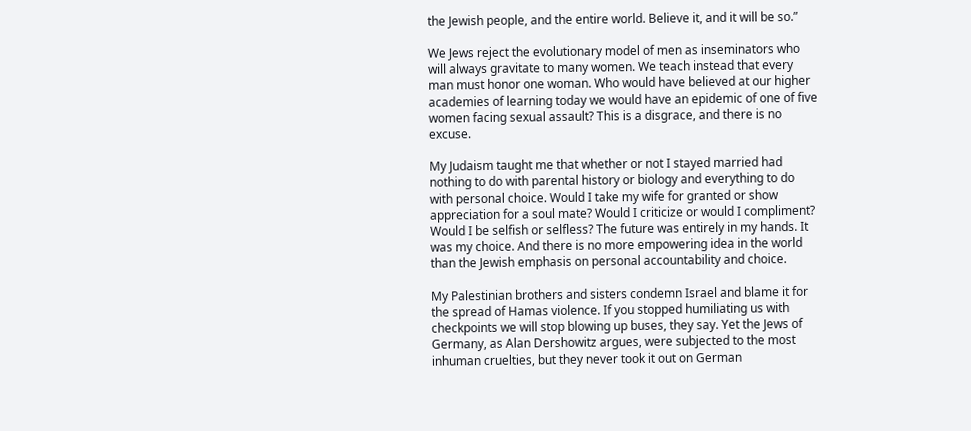the Jewish people, and the entire world. Believe it, and it will be so.”

We Jews reject the evolutionary model of men as inseminators who will always gravitate to many women. We teach instead that every man must honor one woman. Who would have believed at our higher academies of learning today we would have an epidemic of one of five women facing sexual assault? This is a disgrace, and there is no excuse.

My Judaism taught me that whether or not I stayed married had nothing to do with parental history or biology and everything to do with personal choice. Would I take my wife for granted or show appreciation for a soul mate? Would I criticize or would I compliment? Would I be selfish or selfless? The future was entirely in my hands. It was my choice. And there is no more empowering idea in the world than the Jewish emphasis on personal accountability and choice.

My Palestinian brothers and sisters condemn Israel and blame it for the spread of Hamas violence. If you stopped humiliating us with checkpoints we will stop blowing up buses, they say. Yet the Jews of Germany, as Alan Dershowitz argues, were subjected to the most inhuman cruelties, but they never took it out on German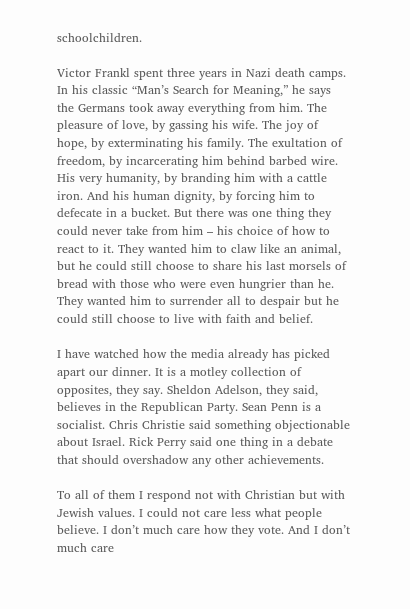schoolchildren.

Victor Frankl spent three years in Nazi death camps. In his classic “Man’s Search for Meaning,” he says the Germans took away everything from him. The pleasure of love, by gassing his wife. The joy of hope, by exterminating his family. The exultation of freedom, by incarcerating him behind barbed wire. His very humanity, by branding him with a cattle iron. And his human dignity, by forcing him to defecate in a bucket. But there was one thing they could never take from him – his choice of how to react to it. They wanted him to claw like an animal, but he could still choose to share his last morsels of bread with those who were even hungrier than he. They wanted him to surrender all to despair but he could still choose to live with faith and belief.

I have watched how the media already has picked apart our dinner. It is a motley collection of opposites, they say. Sheldon Adelson, they said, believes in the Republican Party. Sean Penn is a socialist. Chris Christie said something objectionable about Israel. Rick Perry said one thing in a debate that should overshadow any other achievements.

To all of them I respond not with Christian but with Jewish values. I could not care less what people believe. I don’t much care how they vote. And I don’t much care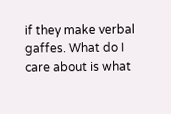if they make verbal gaffes. What do I care about is what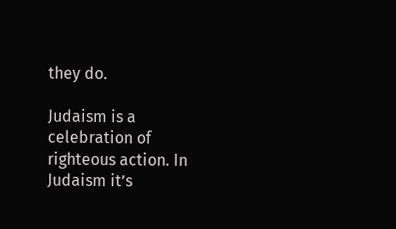they do.

Judaism is a celebration of righteous action. In Judaism it’s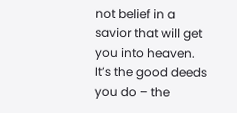not belief in a savior that will get you into heaven. It’s the good deeds you do – the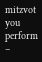mitzvot you perform –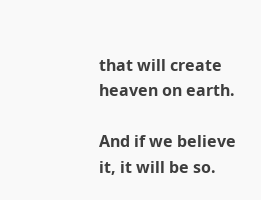that will create heaven on earth.

And if we believe it, it will be so.